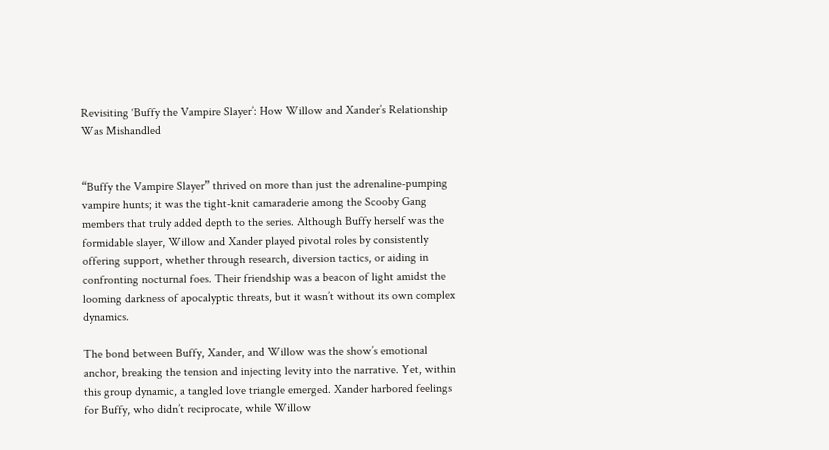Revisiting ‘Buffy the Vampire Slayer’: How Willow and Xander’s Relationship Was Mishandled


“Buffy the Vampire Slayer” thrived on more than just the adrenaline-pumping vampire hunts; it was the tight-knit camaraderie among the Scooby Gang members that truly added depth to the series. Although Buffy herself was the formidable slayer, Willow and Xander played pivotal roles by consistently offering support, whether through research, diversion tactics, or aiding in confronting nocturnal foes. Their friendship was a beacon of light amidst the looming darkness of apocalyptic threats, but it wasn’t without its own complex dynamics.

The bond between Buffy, Xander, and Willow was the show’s emotional anchor, breaking the tension and injecting levity into the narrative. Yet, within this group dynamic, a tangled love triangle emerged. Xander harbored feelings for Buffy, who didn’t reciprocate, while Willow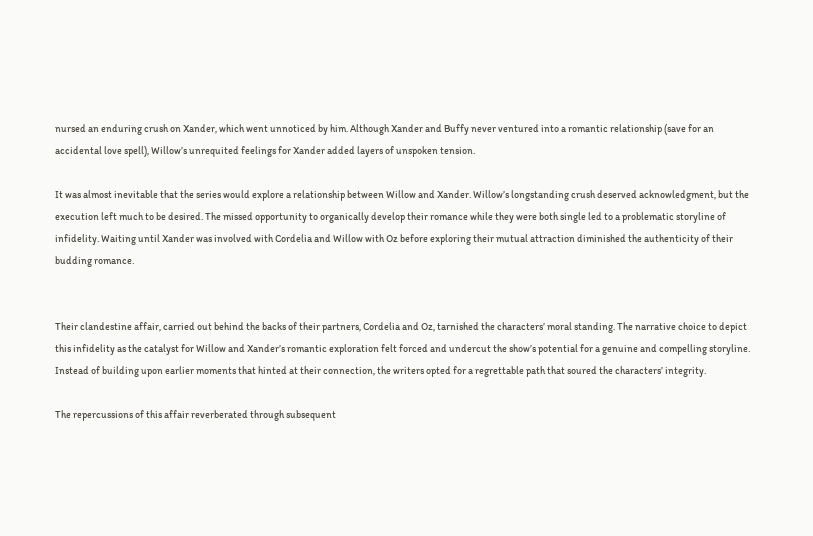nursed an enduring crush on Xander, which went unnoticed by him. Although Xander and Buffy never ventured into a romantic relationship (save for an accidental love spell), Willow’s unrequited feelings for Xander added layers of unspoken tension.

It was almost inevitable that the series would explore a relationship between Willow and Xander. Willow’s longstanding crush deserved acknowledgment, but the execution left much to be desired. The missed opportunity to organically develop their romance while they were both single led to a problematic storyline of infidelity. Waiting until Xander was involved with Cordelia and Willow with Oz before exploring their mutual attraction diminished the authenticity of their budding romance.


Their clandestine affair, carried out behind the backs of their partners, Cordelia and Oz, tarnished the characters’ moral standing. The narrative choice to depict this infidelity as the catalyst for Willow and Xander’s romantic exploration felt forced and undercut the show’s potential for a genuine and compelling storyline. Instead of building upon earlier moments that hinted at their connection, the writers opted for a regrettable path that soured the characters’ integrity.

The repercussions of this affair reverberated through subsequent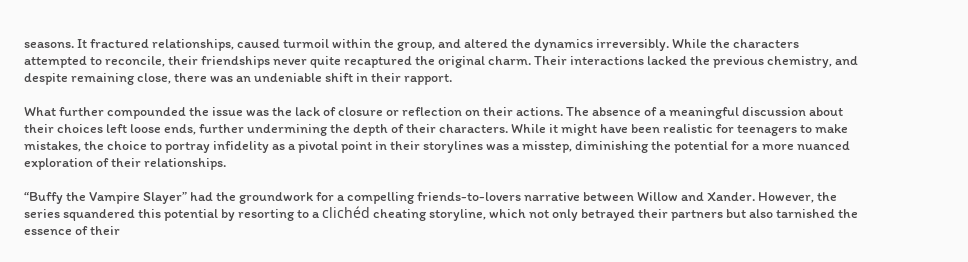seasons. It fractured relationships, caused turmoil within the group, and altered the dynamics irreversibly. While the characters attempted to reconcile, their friendships never quite recaptured the original charm. Their interactions lacked the previous chemistry, and despite remaining close, there was an undeniable shift in their rapport.

What further compounded the issue was the lack of closure or reflection on their actions. The absence of a meaningful discussion about their choices left loose ends, further undermining the depth of their characters. While it might have been realistic for teenagers to make mistakes, the choice to portray infidelity as a pivotal point in their storylines was a misstep, diminishing the potential for a more nuanced exploration of their relationships.

“Buffy the Vampire Slayer” had the groundwork for a compelling friends-to-lovers narrative between Willow and Xander. However, the series squandered this potential by resorting to a clichéd cheating storyline, which not only betrayed their partners but also tarnished the essence of their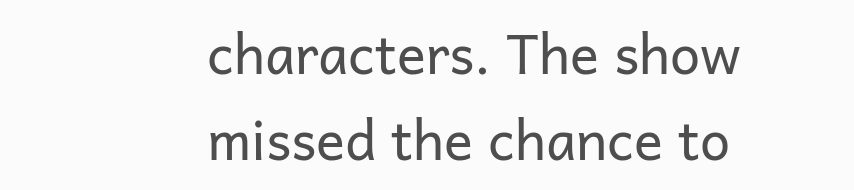characters. The show missed the chance to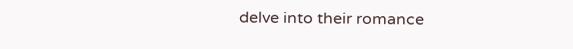delve into their romance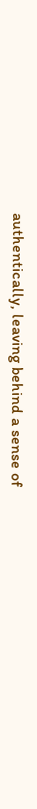authentically, leaving behind a sense of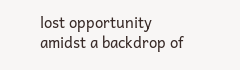lost opportunity amidst a backdrop of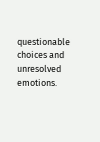questionable choices and unresolved emotions.